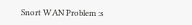Snort WAN Problem :s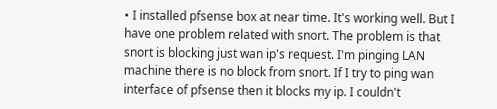• I installed pfsense box at near time. It's working well. But I have one problem related with snort. The problem is that snort is blocking just wan ip's request. I'm pinging LAN machine there is no block from snort. If I try to ping wan interface of pfsense then it blocks my ip. I couldn't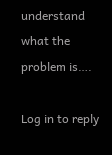understand what the problem is….

Log in to reply